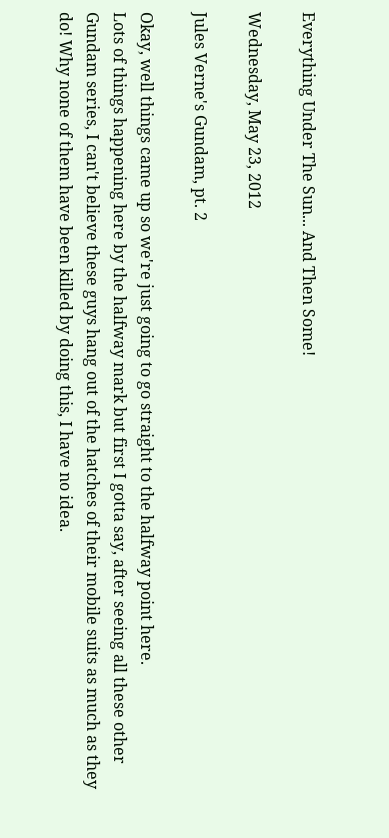Everything Under The Sun... And Then Some!

Wednesday, May 23, 2012

Jules Verne's Gundam, pt. 2

Okay, well things came up so we're just going to go straight to the halfway point here.
Lots of things happening here by the halfway mark but first I gotta say, after seeing all these other Gundam series, I can't believe these guys hang out of the hatches of their mobile suits as much as they do! Why none of them have been killed by doing this, I have no idea.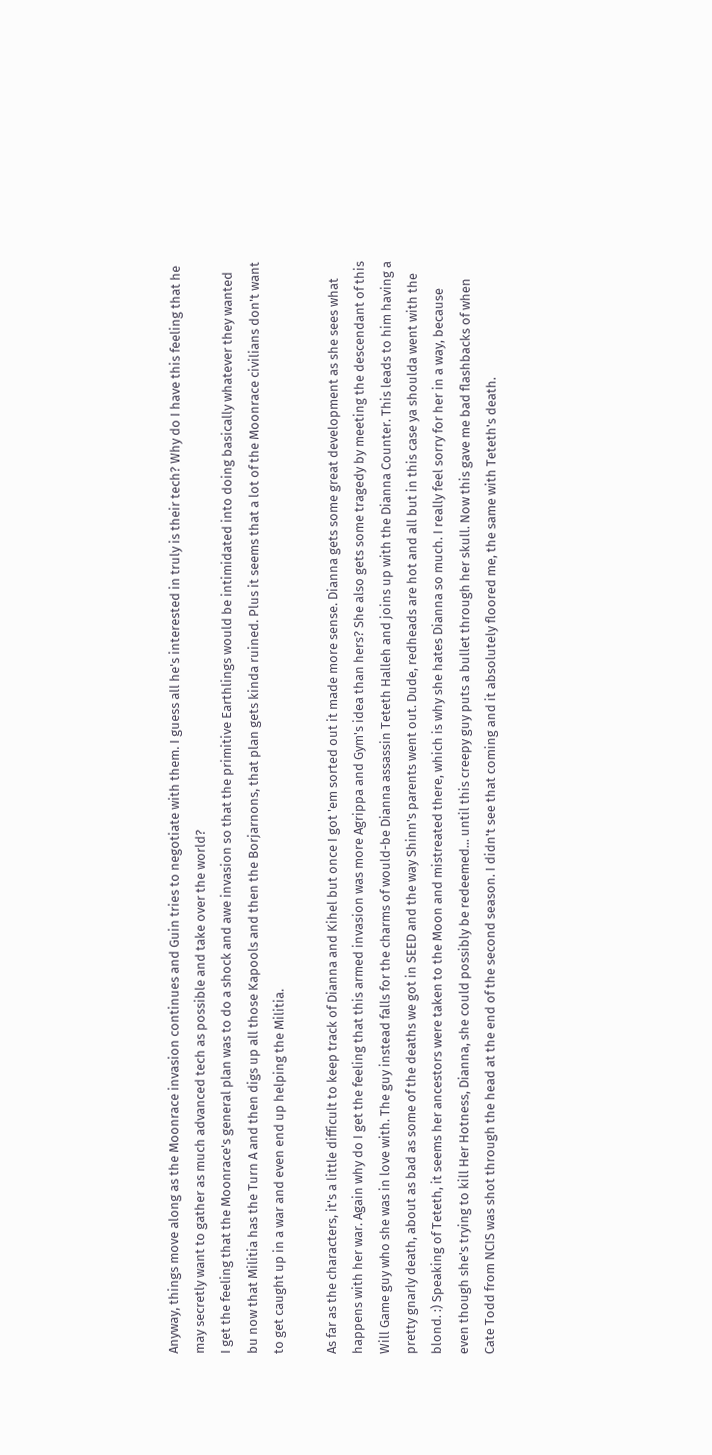Anyway, things move along as the Moonrace invasion continues and Guin tries to negotiate with them. I guess all he's interested in truly is their tech? Why do I have this feeling that he may secretly want to gather as much advanced tech as possible and take over the world?
I get the feeling that the Moonrace's general plan was to do a shock and awe invasion so that the primitive Earthlings would be intimidated into doing basically whatever they wanted bu now that Militia has the Turn A and then digs up all those Kapools and then the Borjarnons, that plan gets kinda ruined. Plus it seems that a lot of the Moonrace civilians don't want to get caught up in a war and even end up helping the Militia.

As far as the characters, it's a little difficult to keep track of Dianna and Kihel but once I got 'em sorted out it made more sense. Dianna gets some great development as she sees what happens with her war. Again why do I get the feeling that this armed invasion was more Agrippa and Gym's idea than hers? She also gets some tragedy by meeting the descendant of this Will Game guy who she was in love with. The guy instead falls for the charms of would-be Dianna assassin Teteth Halleh and joins up with the Dianna Counter. This leads to him having a pretty gnarly death, about as bad as some of the deaths we got in SEED and the way Shinn's parents went out. Dude, redheads are hot and all but in this case ya shoulda went with the blond. :) Speaking of Teteth, it seems her ancestors were taken to the Moon and mistreated there, which is why she hates Dianna so much. I really feel sorry for her in a way, because even though she's trying to kill Her Hotness, Dianna, she could possibly be redeemed... until this creepy guy puts a bullet through her skull. Now this gave me bad flashbacks of when Cate Todd from NCIS was shot through the head at the end of the second season. I didn't see that coming and it absolutely floored me, the same with Teteth's death.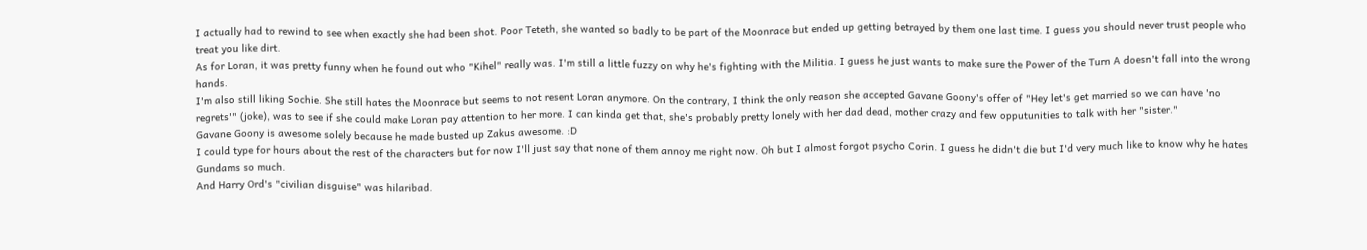I actually had to rewind to see when exactly she had been shot. Poor Teteth, she wanted so badly to be part of the Moonrace but ended up getting betrayed by them one last time. I guess you should never trust people who treat you like dirt.
As for Loran, it was pretty funny when he found out who "Kihel" really was. I'm still a little fuzzy on why he's fighting with the Militia. I guess he just wants to make sure the Power of the Turn A doesn't fall into the wrong hands.
I'm also still liking Sochie. She still hates the Moonrace but seems to not resent Loran anymore. On the contrary, I think the only reason she accepted Gavane Goony's offer of "Hey let's get married so we can have 'no regrets'" (joke), was to see if she could make Loran pay attention to her more. I can kinda get that, she's probably pretty lonely with her dad dead, mother crazy and few opputunities to talk with her "sister."
Gavane Goony is awesome solely because he made busted up Zakus awesome. :D
I could type for hours about the rest of the characters but for now I'll just say that none of them annoy me right now. Oh but I almost forgot psycho Corin. I guess he didn't die but I'd very much like to know why he hates Gundams so much.
And Harry Ord's "civilian disguise" was hilaribad.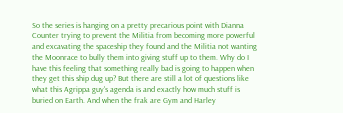So the series is hanging on a pretty precarious point with Dianna Counter trying to prevent the Militia from becoming more powerful and excavating the spaceship they found and the Militia not wanting the Moonrace to bully them into giving stuff up to them. Why do I have this feeling that something really bad is going to happen when they get this ship dug up? But there are still a lot of questions like what this Agrippa guy's agenda is and exactly how much stuff is buried on Earth. And when the frak are Gym and Harley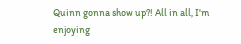Quinn gonna show up?! All in all, I'm enjoying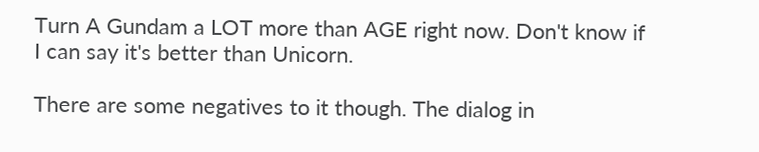Turn A Gundam a LOT more than AGE right now. Don't know if I can say it's better than Unicorn.

There are some negatives to it though. The dialog in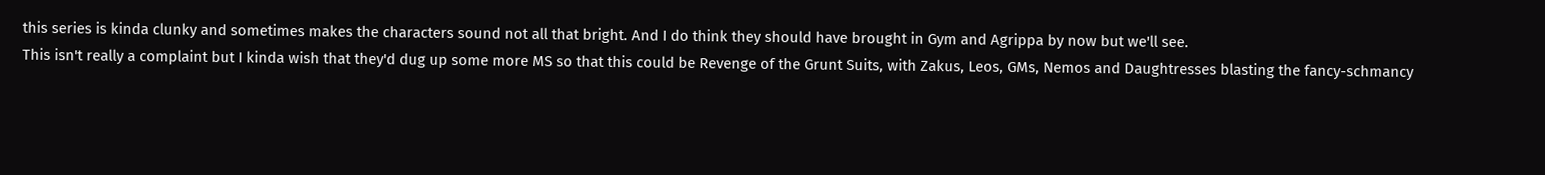this series is kinda clunky and sometimes makes the characters sound not all that bright. And I do think they should have brought in Gym and Agrippa by now but we'll see.
This isn't really a complaint but I kinda wish that they'd dug up some more MS so that this could be Revenge of the Grunt Suits, with Zakus, Leos, GMs, Nemos and Daughtresses blasting the fancy-schmancy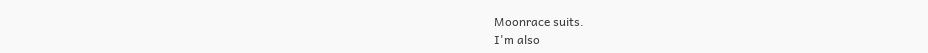Moonrace suits.
I'm also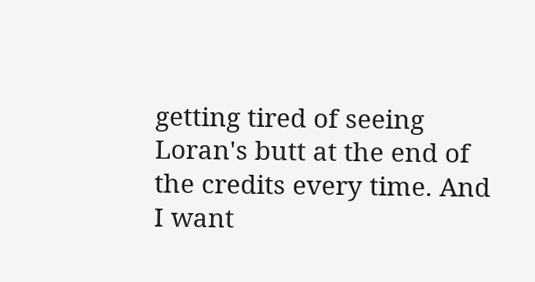getting tired of seeing Loran's butt at the end of the credits every time. And I want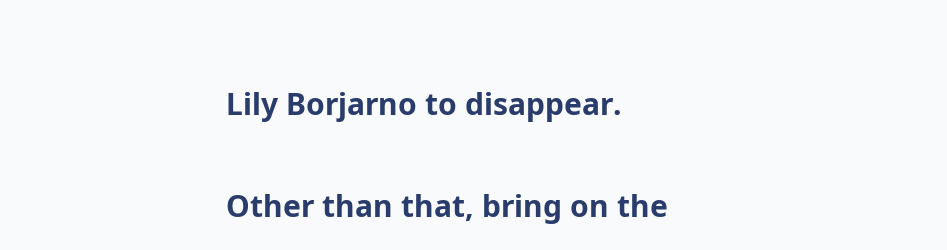Lily Borjarno to disappear.

Other than that, bring on the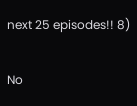next 25 episodes!! 8)

No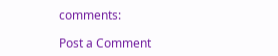comments:

Post a Comment